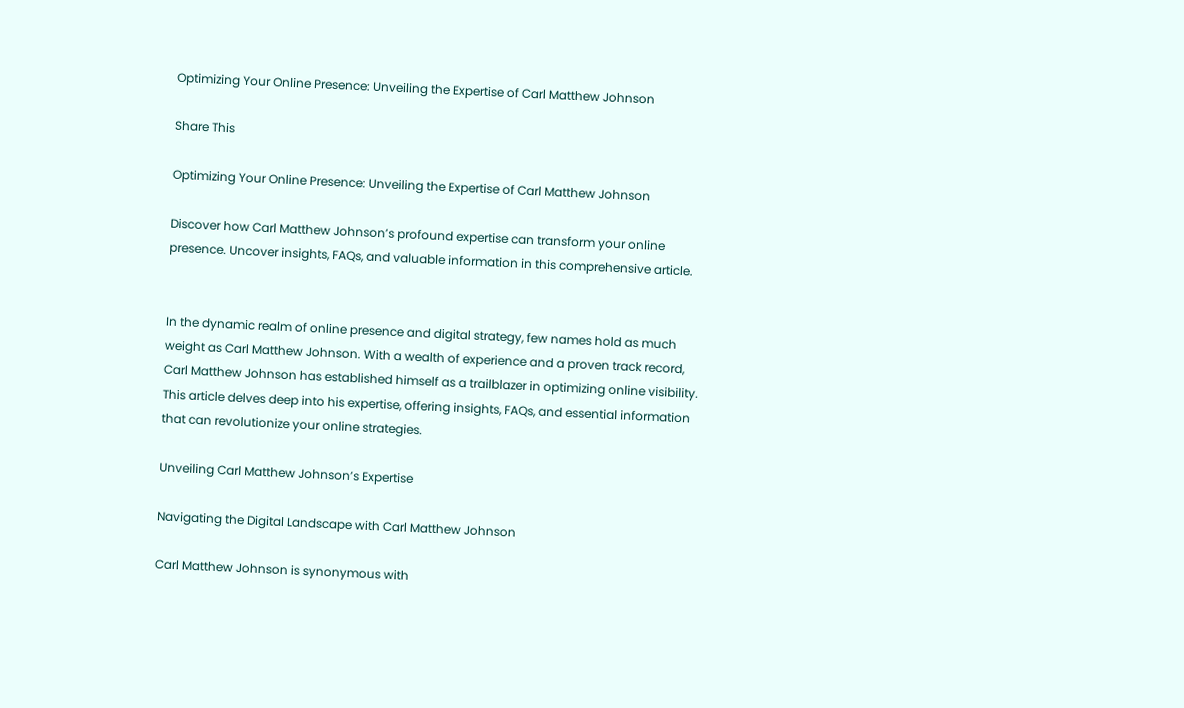Optimizing Your Online Presence: Unveiling the Expertise of Carl Matthew Johnson

Share This

Optimizing Your Online Presence: Unveiling the Expertise of Carl Matthew Johnson

Discover how Carl Matthew Johnson’s profound expertise can transform your online presence. Uncover insights, FAQs, and valuable information in this comprehensive article.


In the dynamic realm of online presence and digital strategy, few names hold as much weight as Carl Matthew Johnson. With a wealth of experience and a proven track record, Carl Matthew Johnson has established himself as a trailblazer in optimizing online visibility. This article delves deep into his expertise, offering insights, FAQs, and essential information that can revolutionize your online strategies.

Unveiling Carl Matthew Johnson’s Expertise

Navigating the Digital Landscape with Carl Matthew Johnson

Carl Matthew Johnson is synonymous with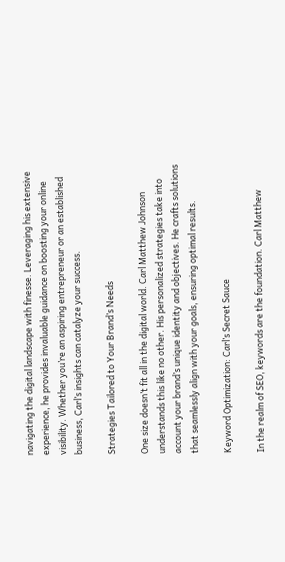navigating the digital landscape with finesse. Leveraging his extensive experience, he provides invaluable guidance on boosting your online visibility. Whether you’re an aspiring entrepreneur or an established business, Carl’s insights can catalyze your success.

Strategies Tailored to Your Brand’s Needs

One size doesn’t fit all in the digital world. Carl Matthew Johnson understands this like no other. His personalized strategies take into account your brand’s unique identity and objectives. He crafts solutions that seamlessly align with your goals, ensuring optimal results.

Keyword Optimization: Carl’s Secret Sauce

In the realm of SEO, keywords are the foundation. Carl Matthew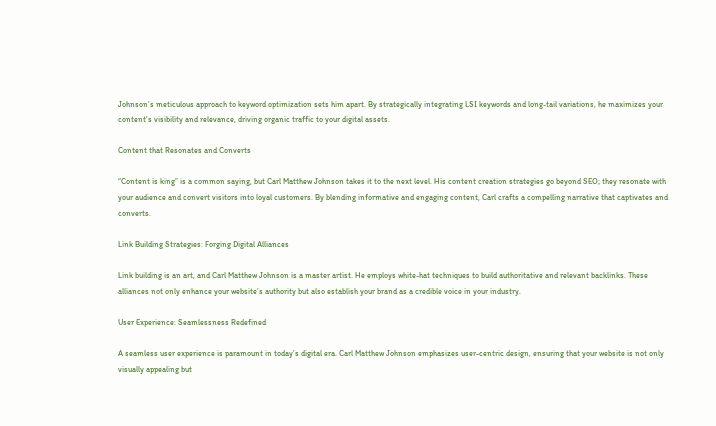Johnson’s meticulous approach to keyword optimization sets him apart. By strategically integrating LSI keywords and long-tail variations, he maximizes your content’s visibility and relevance, driving organic traffic to your digital assets.

Content that Resonates and Converts

“Content is king” is a common saying, but Carl Matthew Johnson takes it to the next level. His content creation strategies go beyond SEO; they resonate with your audience and convert visitors into loyal customers. By blending informative and engaging content, Carl crafts a compelling narrative that captivates and converts.

Link Building Strategies: Forging Digital Alliances

Link building is an art, and Carl Matthew Johnson is a master artist. He employs white-hat techniques to build authoritative and relevant backlinks. These alliances not only enhance your website’s authority but also establish your brand as a credible voice in your industry.

User Experience: Seamlessness Redefined

A seamless user experience is paramount in today’s digital era. Carl Matthew Johnson emphasizes user-centric design, ensuring that your website is not only visually appealing but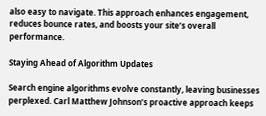also easy to navigate. This approach enhances engagement, reduces bounce rates, and boosts your site’s overall performance.

Staying Ahead of Algorithm Updates

Search engine algorithms evolve constantly, leaving businesses perplexed. Carl Matthew Johnson’s proactive approach keeps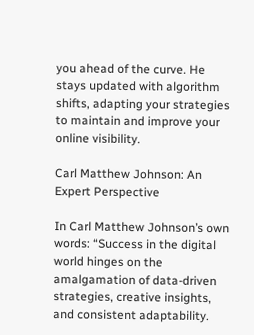you ahead of the curve. He stays updated with algorithm shifts, adapting your strategies to maintain and improve your online visibility.

Carl Matthew Johnson: An Expert Perspective

In Carl Matthew Johnson’s own words: “Success in the digital world hinges on the amalgamation of data-driven strategies, creative insights, and consistent adaptability.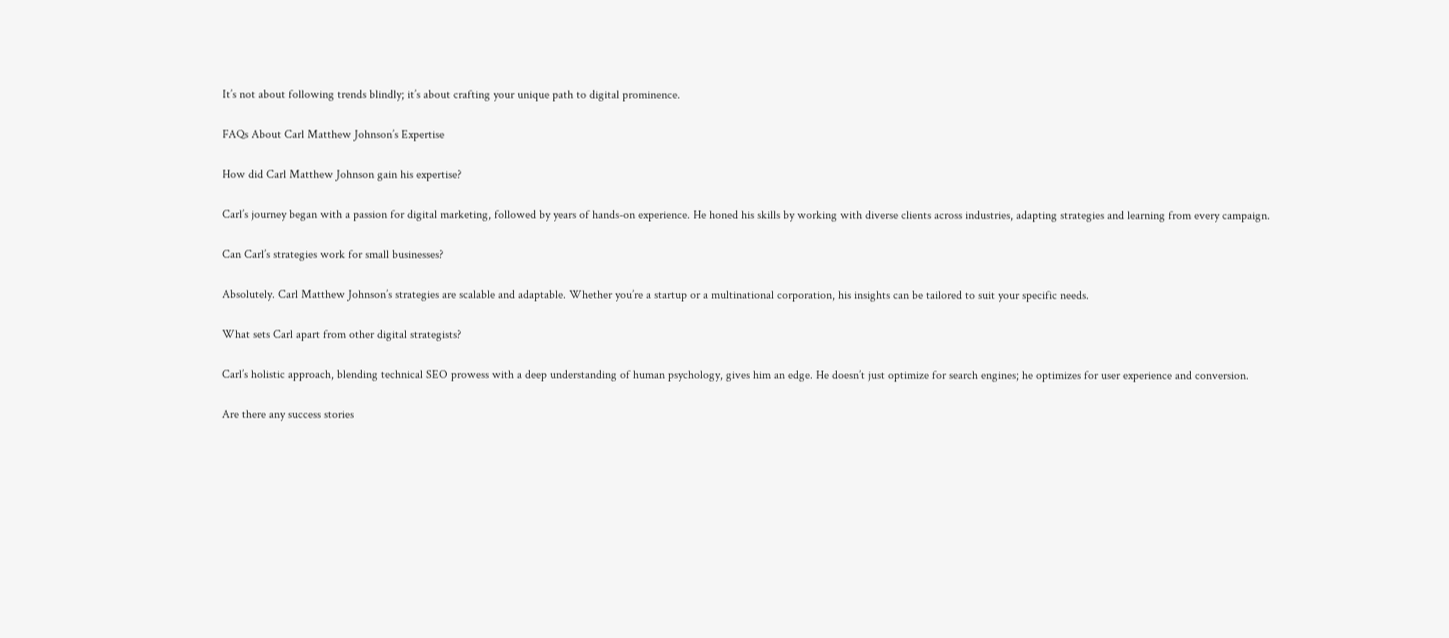It’s not about following trends blindly; it’s about crafting your unique path to digital prominence.

FAQs About Carl Matthew Johnson’s Expertise

How did Carl Matthew Johnson gain his expertise?

Carl’s journey began with a passion for digital marketing, followed by years of hands-on experience. He honed his skills by working with diverse clients across industries, adapting strategies and learning from every campaign.

Can Carl’s strategies work for small businesses?

Absolutely. Carl Matthew Johnson’s strategies are scalable and adaptable. Whether you’re a startup or a multinational corporation, his insights can be tailored to suit your specific needs.

What sets Carl apart from other digital strategists?

Carl’s holistic approach, blending technical SEO prowess with a deep understanding of human psychology, gives him an edge. He doesn’t just optimize for search engines; he optimizes for user experience and conversion.

Are there any success stories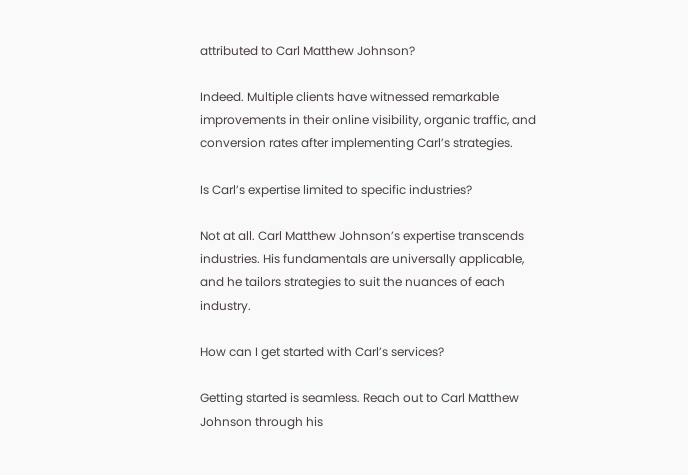attributed to Carl Matthew Johnson?

Indeed. Multiple clients have witnessed remarkable improvements in their online visibility, organic traffic, and conversion rates after implementing Carl’s strategies.

Is Carl’s expertise limited to specific industries?

Not at all. Carl Matthew Johnson’s expertise transcends industries. His fundamentals are universally applicable, and he tailors strategies to suit the nuances of each industry.

How can I get started with Carl’s services?

Getting started is seamless. Reach out to Carl Matthew Johnson through his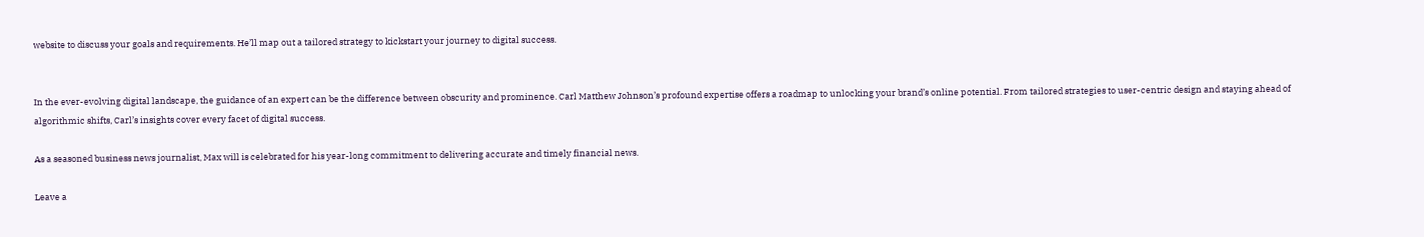website to discuss your goals and requirements. He’ll map out a tailored strategy to kickstart your journey to digital success.


In the ever-evolving digital landscape, the guidance of an expert can be the difference between obscurity and prominence. Carl Matthew Johnson’s profound expertise offers a roadmap to unlocking your brand’s online potential. From tailored strategies to user-centric design and staying ahead of algorithmic shifts, Carl’s insights cover every facet of digital success.

As a seasoned business news journalist, Max will is celebrated for his year-long commitment to delivering accurate and timely financial news.

Leave a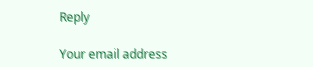Reply

Your email address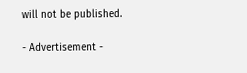will not be published.

- Advertisement -